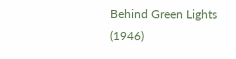Behind Green Lights (1946)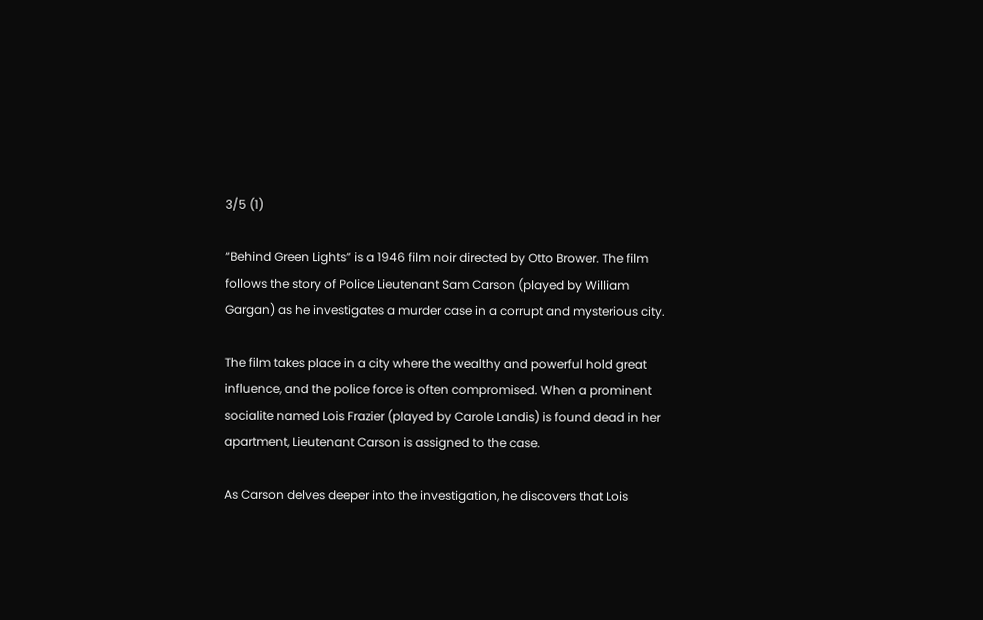3/5 (1)

“Behind Green Lights” is a 1946 film noir directed by Otto Brower. The film follows the story of Police Lieutenant Sam Carson (played by William Gargan) as he investigates a murder case in a corrupt and mysterious city.

The film takes place in a city where the wealthy and powerful hold great influence, and the police force is often compromised. When a prominent socialite named Lois Frazier (played by Carole Landis) is found dead in her apartment, Lieutenant Carson is assigned to the case.

As Carson delves deeper into the investigation, he discovers that Lois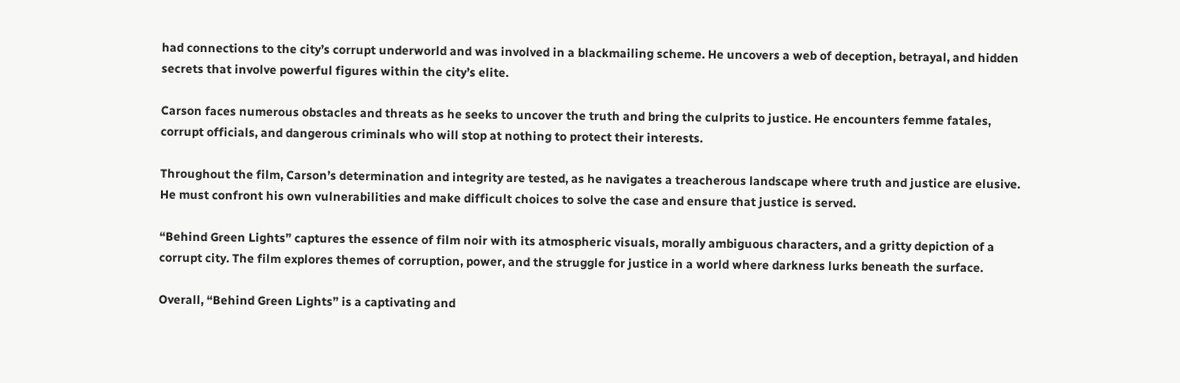had connections to the city’s corrupt underworld and was involved in a blackmailing scheme. He uncovers a web of deception, betrayal, and hidden secrets that involve powerful figures within the city’s elite.

Carson faces numerous obstacles and threats as he seeks to uncover the truth and bring the culprits to justice. He encounters femme fatales, corrupt officials, and dangerous criminals who will stop at nothing to protect their interests.

Throughout the film, Carson’s determination and integrity are tested, as he navigates a treacherous landscape where truth and justice are elusive. He must confront his own vulnerabilities and make difficult choices to solve the case and ensure that justice is served.

“Behind Green Lights” captures the essence of film noir with its atmospheric visuals, morally ambiguous characters, and a gritty depiction of a corrupt city. The film explores themes of corruption, power, and the struggle for justice in a world where darkness lurks beneath the surface.

Overall, “Behind Green Lights” is a captivating and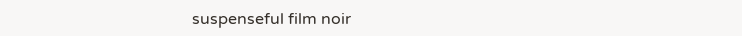suspenseful film noir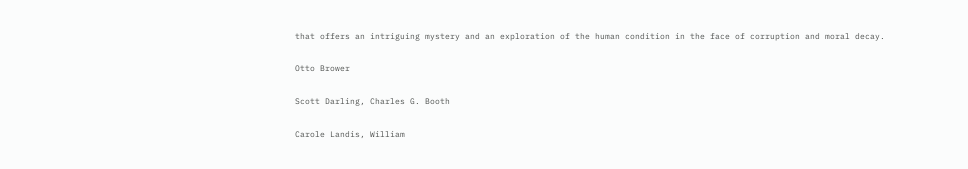that offers an intriguing mystery and an exploration of the human condition in the face of corruption and moral decay.

Otto Brower

Scott Darling, Charles G. Booth

Carole Landis, William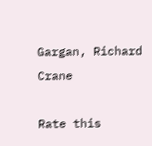Gargan, Richard Crane

Rate this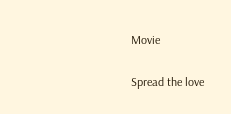Movie

Spread the love